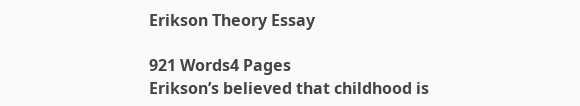Erikson Theory Essay

921 Words4 Pages
Erikson’s believed that childhood is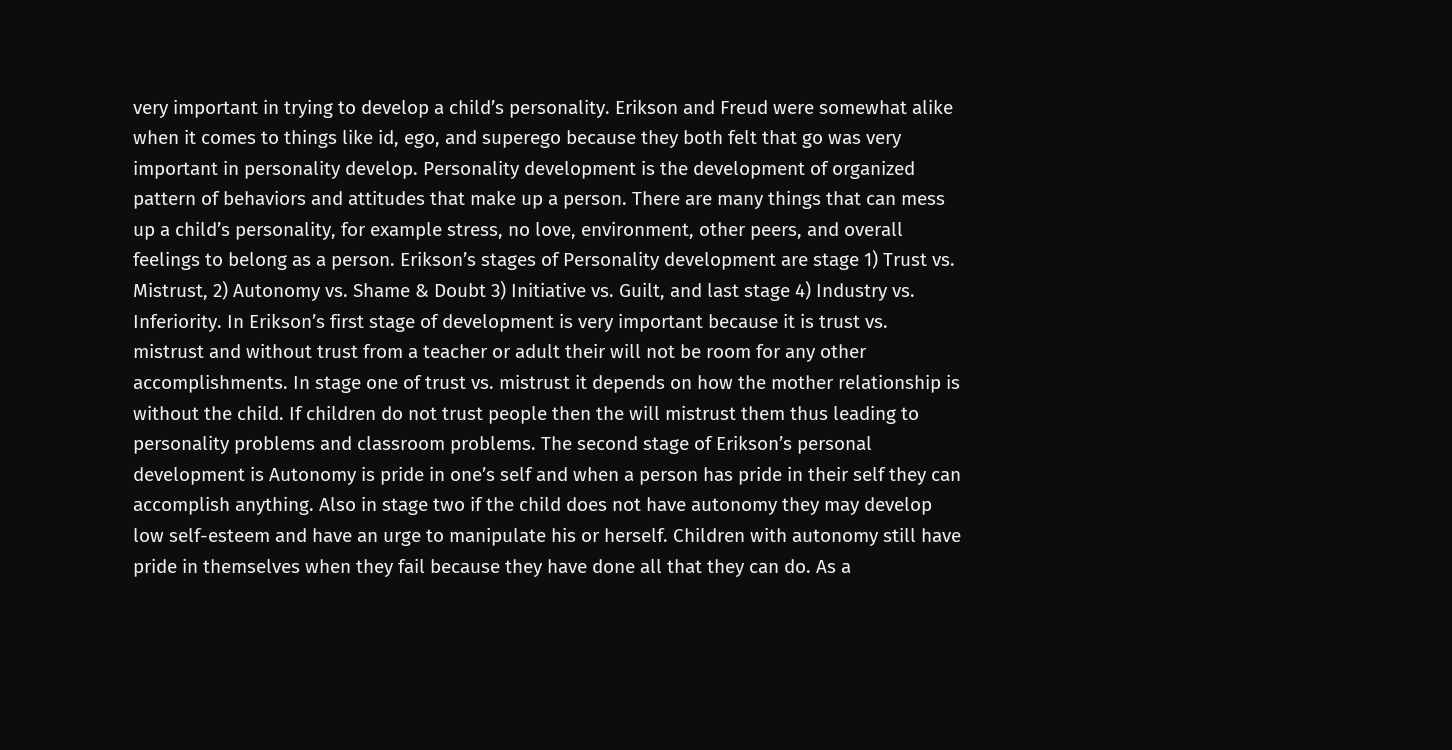very important in trying to develop a child’s personality. Erikson and Freud were somewhat alike when it comes to things like id, ego, and superego because they both felt that go was very important in personality develop. Personality development is the development of organized pattern of behaviors and attitudes that make up a person. There are many things that can mess up a child’s personality, for example stress, no love, environment, other peers, and overall feelings to belong as a person. Erikson’s stages of Personality development are stage 1) Trust vs. Mistrust, 2) Autonomy vs. Shame & Doubt 3) Initiative vs. Guilt, and last stage 4) Industry vs. Inferiority. In Erikson’s first stage of development is very important because it is trust vs. mistrust and without trust from a teacher or adult their will not be room for any other accomplishments. In stage one of trust vs. mistrust it depends on how the mother relationship is without the child. If children do not trust people then the will mistrust them thus leading to personality problems and classroom problems. The second stage of Erikson’s personal development is Autonomy is pride in one’s self and when a person has pride in their self they can accomplish anything. Also in stage two if the child does not have autonomy they may develop low self-esteem and have an urge to manipulate his or herself. Children with autonomy still have pride in themselves when they fail because they have done all that they can do. As a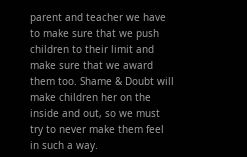parent and teacher we have to make sure that we push children to their limit and make sure that we award them too. Shame & Doubt will make children her on the inside and out, so we must try to never make them feel in such a way.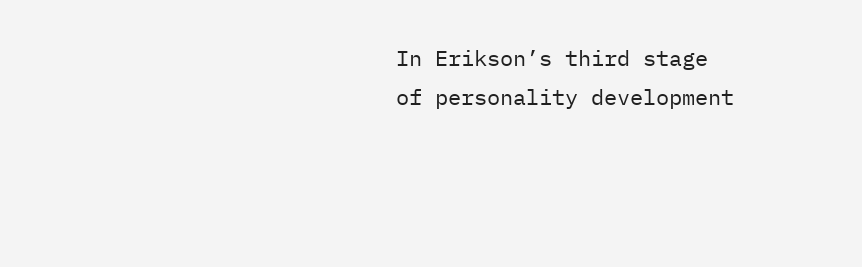In Erikson’s third stage of personality development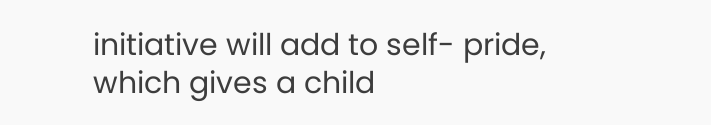initiative will add to self- pride, which gives a child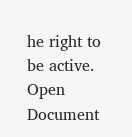he right to be active.
Open Document